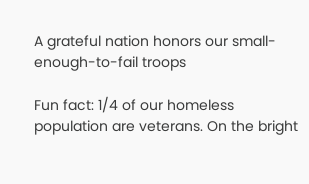A grateful nation honors our small-enough-to-fail troops

Fun fact: 1/4 of our homeless population are veterans. On the bright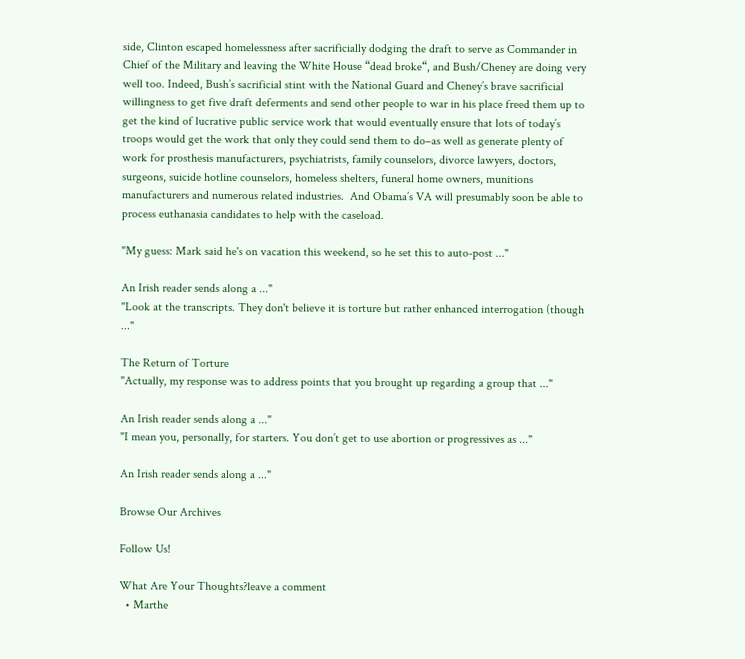side, Clinton escaped homelessness after sacrificially dodging the draft to serve as Commander in Chief of the Military and leaving the White House “dead broke“, and Bush/Cheney are doing very well too. Indeed, Bush’s sacrificial stint with the National Guard and Cheney’s brave sacrificial willingness to get five draft deferments and send other people to war in his place freed them up to get the kind of lucrative public service work that would eventually ensure that lots of today’s troops would get the work that only they could send them to do–as well as generate plenty of work for prosthesis manufacturers, psychiatrists, family counselors, divorce lawyers, doctors, surgeons, suicide hotline counselors, homeless shelters, funeral home owners, munitions manufacturers and numerous related industries.  And Obama’s VA will presumably soon be able to process euthanasia candidates to help with the caseload.

"My guess: Mark said he's on vacation this weekend, so he set this to auto-post ..."

An Irish reader sends along a ..."
"Look at the transcripts. They don't believe it is torture but rather enhanced interrogation (though ..."

The Return of Torture
"Actually, my response was to address points that you brought up regarding a group that ..."

An Irish reader sends along a ..."
"I mean you, personally, for starters. You don’t get to use abortion or progressives as ..."

An Irish reader sends along a ..."

Browse Our Archives

Follow Us!

What Are Your Thoughts?leave a comment
  • Marthe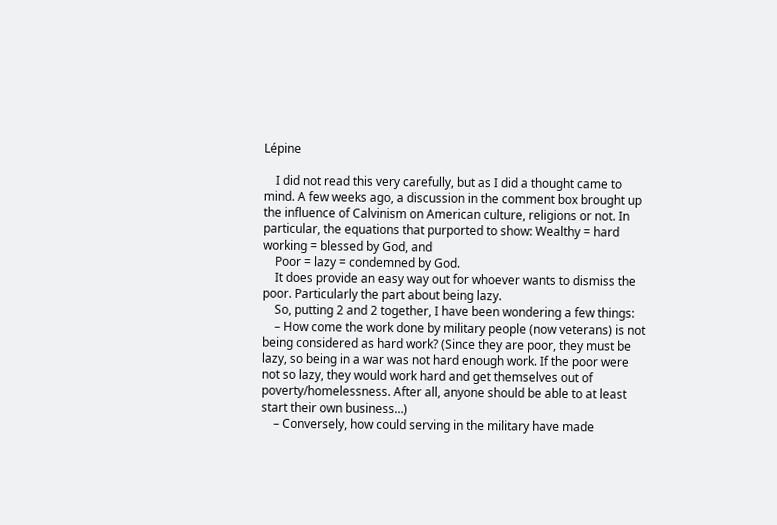Lépine

    I did not read this very carefully, but as I did a thought came to mind. A few weeks ago, a discussion in the comment box brought up the influence of Calvinism on American culture, religions or not. In particular, the equations that purported to show: Wealthy = hard working = blessed by God, and
    Poor = lazy = condemned by God.
    It does provide an easy way out for whoever wants to dismiss the poor. Particularly the part about being lazy.
    So, putting 2 and 2 together, I have been wondering a few things:
    – How come the work done by military people (now veterans) is not being considered as hard work? (Since they are poor, they must be lazy, so being in a war was not hard enough work. If the poor were not so lazy, they would work hard and get themselves out of poverty/homelessness. After all, anyone should be able to at least start their own business…)
    – Conversely, how could serving in the military have made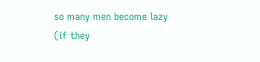so many men become lazy (if they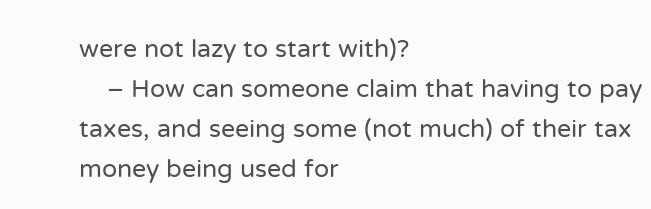were not lazy to start with)?
    – How can someone claim that having to pay taxes, and seeing some (not much) of their tax money being used for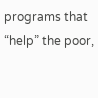programs that “help” the poor,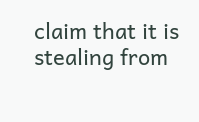claim that it is stealing from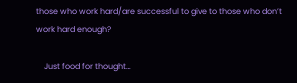those who work hard/are successful to give to those who don’t work hard enough?

    Just food for thought…